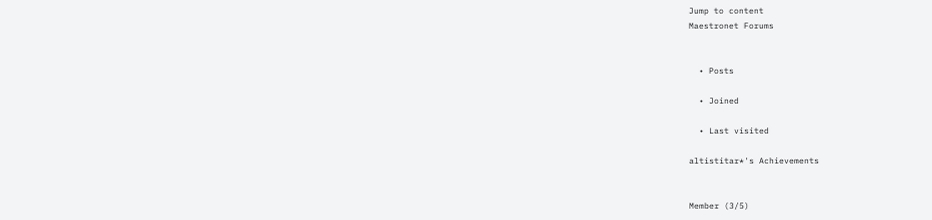Jump to content
Maestronet Forums


  • Posts

  • Joined

  • Last visited

altistitar*'s Achievements


Member (3/5)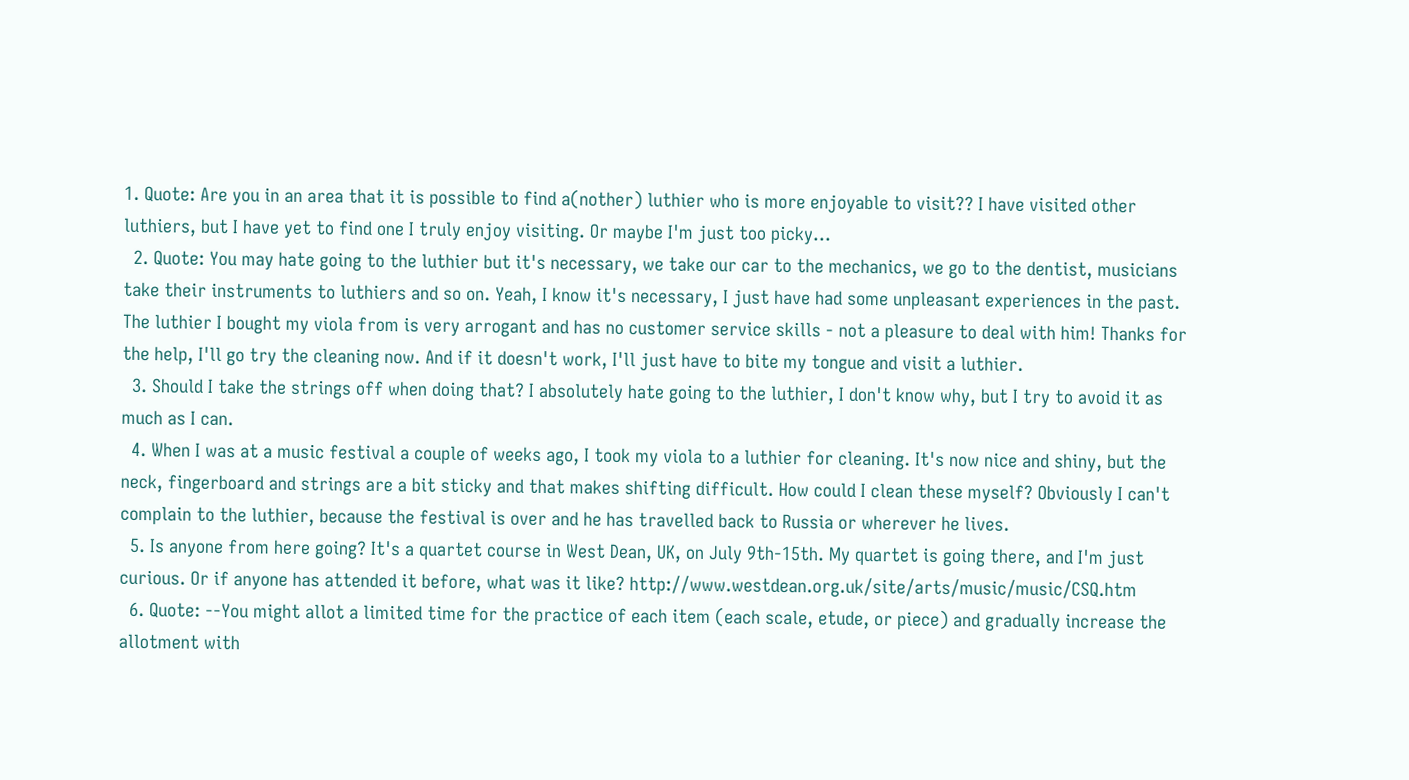1. Quote: Are you in an area that it is possible to find a(nother) luthier who is more enjoyable to visit?? I have visited other luthiers, but I have yet to find one I truly enjoy visiting. Or maybe I'm just too picky...
  2. Quote: You may hate going to the luthier but it's necessary, we take our car to the mechanics, we go to the dentist, musicians take their instruments to luthiers and so on. Yeah, I know it's necessary, I just have had some unpleasant experiences in the past. The luthier I bought my viola from is very arrogant and has no customer service skills - not a pleasure to deal with him! Thanks for the help, I'll go try the cleaning now. And if it doesn't work, I'll just have to bite my tongue and visit a luthier.
  3. Should I take the strings off when doing that? I absolutely hate going to the luthier, I don't know why, but I try to avoid it as much as I can.
  4. When I was at a music festival a couple of weeks ago, I took my viola to a luthier for cleaning. It's now nice and shiny, but the neck, fingerboard and strings are a bit sticky and that makes shifting difficult. How could I clean these myself? Obviously I can't complain to the luthier, because the festival is over and he has travelled back to Russia or wherever he lives.
  5. Is anyone from here going? It's a quartet course in West Dean, UK, on July 9th-15th. My quartet is going there, and I'm just curious. Or if anyone has attended it before, what was it like? http://www.westdean.org.uk/site/arts/music/music/CSQ.htm
  6. Quote: --You might allot a limited time for the practice of each item (each scale, etude, or piece) and gradually increase the allotment with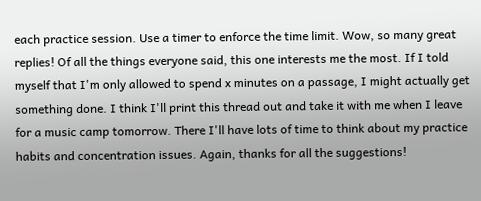each practice session. Use a timer to enforce the time limit. Wow, so many great replies! Of all the things everyone said, this one interests me the most. If I told myself that I'm only allowed to spend x minutes on a passage, I might actually get something done. I think I'll print this thread out and take it with me when I leave for a music camp tomorrow. There I'll have lots of time to think about my practice habits and concentration issues. Again, thanks for all the suggestions!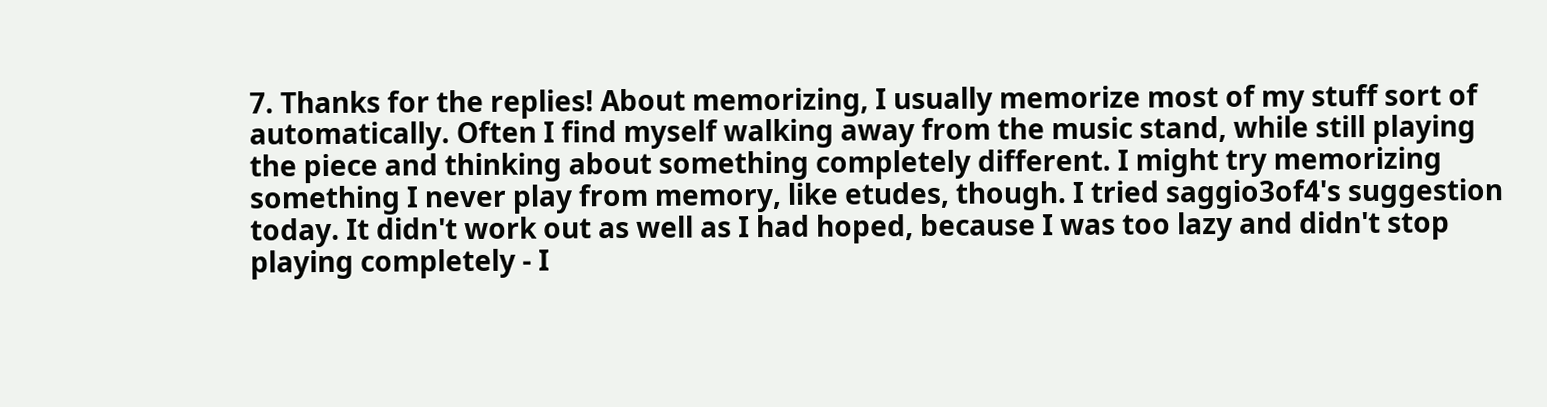7. Thanks for the replies! About memorizing, I usually memorize most of my stuff sort of automatically. Often I find myself walking away from the music stand, while still playing the piece and thinking about something completely different. I might try memorizing something I never play from memory, like etudes, though. I tried saggio3of4's suggestion today. It didn't work out as well as I had hoped, because I was too lazy and didn't stop playing completely - I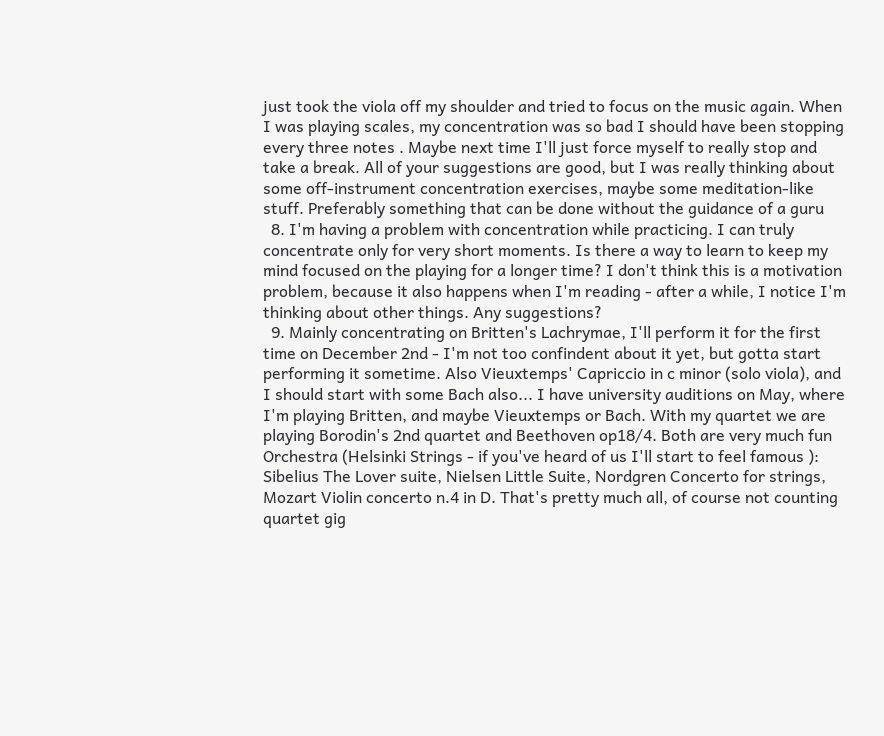just took the viola off my shoulder and tried to focus on the music again. When I was playing scales, my concentration was so bad I should have been stopping every three notes . Maybe next time I'll just force myself to really stop and take a break. All of your suggestions are good, but I was really thinking about some off-instrument concentration exercises, maybe some meditation-like stuff. Preferably something that can be done without the guidance of a guru
  8. I'm having a problem with concentration while practicing. I can truly concentrate only for very short moments. Is there a way to learn to keep my mind focused on the playing for a longer time? I don't think this is a motivation problem, because it also happens when I'm reading - after a while, I notice I'm thinking about other things. Any suggestions?
  9. Mainly concentrating on Britten's Lachrymae, I'll perform it for the first time on December 2nd - I'm not too confindent about it yet, but gotta start performing it sometime. Also Vieuxtemps' Capriccio in c minor (solo viola), and I should start with some Bach also... I have university auditions on May, where I'm playing Britten, and maybe Vieuxtemps or Bach. With my quartet we are playing Borodin's 2nd quartet and Beethoven op18/4. Both are very much fun Orchestra (Helsinki Strings - if you've heard of us I'll start to feel famous ): Sibelius The Lover suite, Nielsen Little Suite, Nordgren Concerto for strings, Mozart Violin concerto n.4 in D. That's pretty much all, of course not counting quartet gig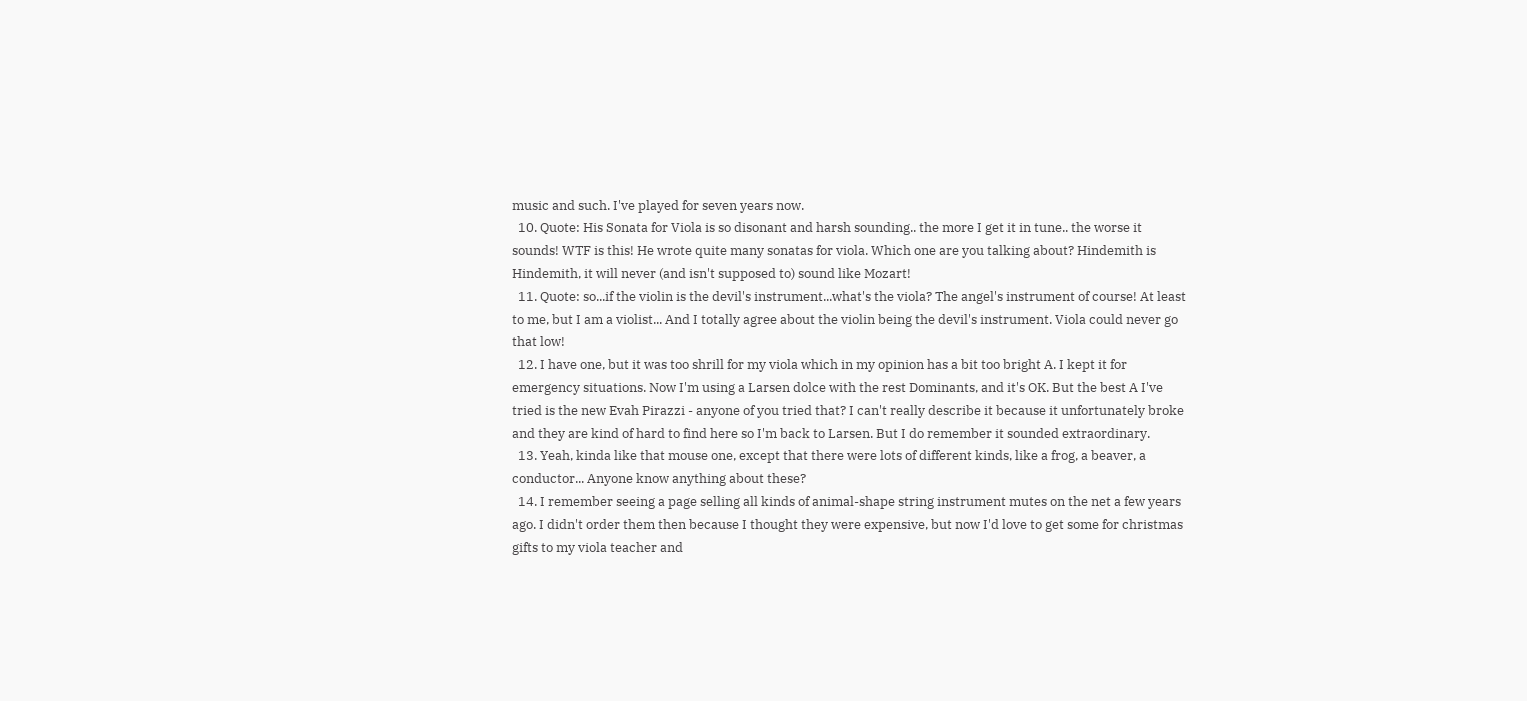music and such. I've played for seven years now.
  10. Quote: His Sonata for Viola is so disonant and harsh sounding.. the more I get it in tune.. the worse it sounds! WTF is this! He wrote quite many sonatas for viola. Which one are you talking about? Hindemith is Hindemith, it will never (and isn't supposed to) sound like Mozart!
  11. Quote: so...if the violin is the devil's instrument...what's the viola? The angel's instrument of course! At least to me, but I am a violist... And I totally agree about the violin being the devil's instrument. Viola could never go that low!
  12. I have one, but it was too shrill for my viola which in my opinion has a bit too bright A. I kept it for emergency situations. Now I'm using a Larsen dolce with the rest Dominants, and it's OK. But the best A I've tried is the new Evah Pirazzi - anyone of you tried that? I can't really describe it because it unfortunately broke and they are kind of hard to find here so I'm back to Larsen. But I do remember it sounded extraordinary.
  13. Yeah, kinda like that mouse one, except that there were lots of different kinds, like a frog, a beaver, a conductor... Anyone know anything about these?
  14. I remember seeing a page selling all kinds of animal-shape string instrument mutes on the net a few years ago. I didn't order them then because I thought they were expensive, but now I'd love to get some for christmas gifts to my viola teacher and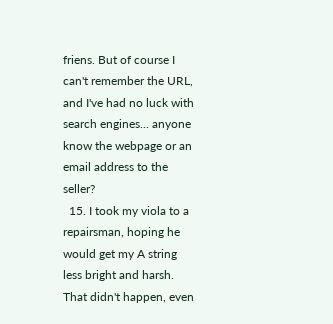friens. But of course I can't remember the URL, and I've had no luck with search engines... anyone know the webpage or an email address to the seller?
  15. I took my viola to a repairsman, hoping he would get my A string less bright and harsh. That didn't happen, even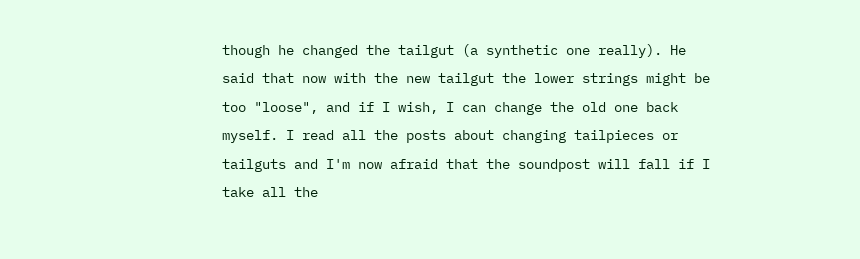though he changed the tailgut (a synthetic one really). He said that now with the new tailgut the lower strings might be too "loose", and if I wish, I can change the old one back myself. I read all the posts about changing tailpieces or tailguts and I'm now afraid that the soundpost will fall if I take all the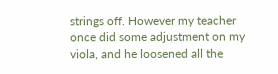strings off. However my teacher once did some adjustment on my viola, and he loosened all the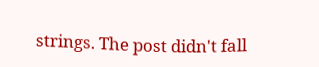strings. The post didn't fall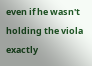even if he wasn't holding the viola exactly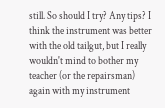still. So should I try? Any tips? I think the instrument was better with the old tailgut, but I really wouldn't mind to bother my teacher (or the repairsman) again with my instrument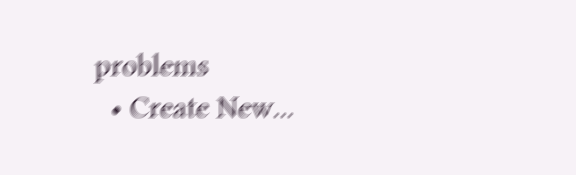problems
  • Create New...